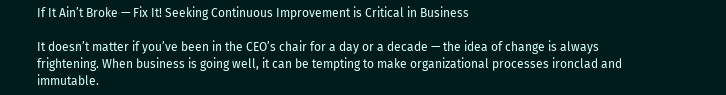If It Ain’t Broke — Fix It! Seeking Continuous Improvement is Critical in Business

It doesn’t matter if you’ve been in the CEO’s chair for a day or a decade — the idea of change is always frightening. When business is going well, it can be tempting to make organizational processes ironclad and immutable.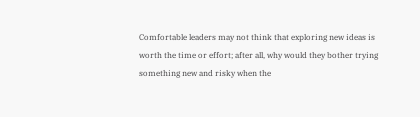Comfortable leaders may not think that exploring new ideas is worth the time or effort; after all, why would they bother trying something new and risky when the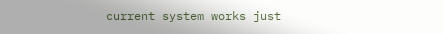current system works just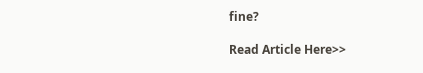fine?

Read Article Here>>